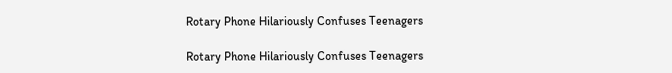Rotary Phone Hilariously Confuses Teenagers

Rotary Phone Hilariously Confuses Teenagers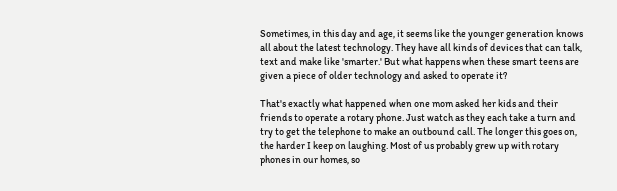Sometimes, in this day and age, it seems like the younger generation knows all about the latest technology. They have all kinds of devices that can talk, text and make like 'smarter.' But what happens when these smart teens are given a piece of older technology and asked to operate it?

That's exactly what happened when one mom asked her kids and their friends to operate a rotary phone. Just watch as they each take a turn and try to get the telephone to make an outbound call. The longer this goes on, the harder I keep on laughing. Most of us probably grew up with rotary phones in our homes, so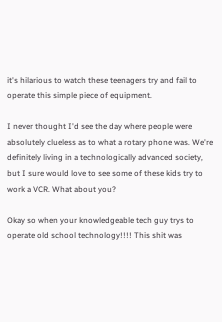it's hilarious to watch these teenagers try and fail to operate this simple piece of equipment.

I never thought I'd see the day where people were absolutely clueless as to what a rotary phone was. We're definitely living in a technologically advanced society, but I sure would love to see some of these kids try to work a VCR. What about you?

Okay so when your knowledgeable tech guy trys to operate old school technology!!!! This shit was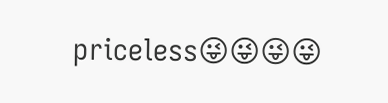priceless😜😜😜😜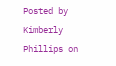Posted by Kimberly Phillips on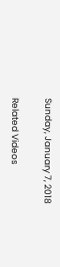Sunday, January 7, 2018

Related Videos